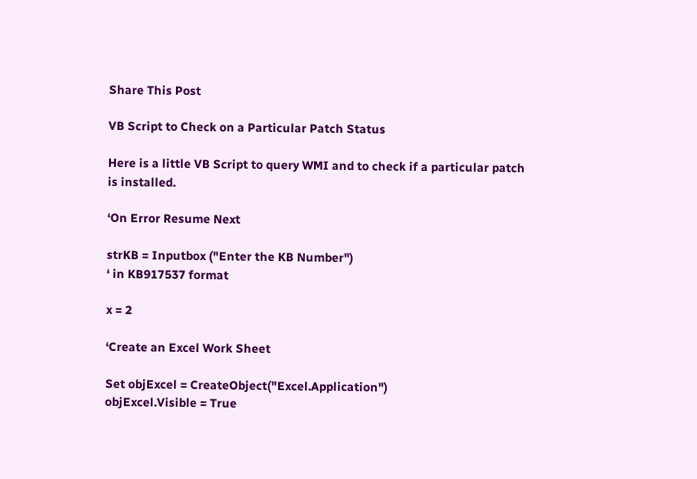Share This Post

VB Script to Check on a Particular Patch Status

Here is a little VB Script to query WMI and to check if a particular patch is installed.

‘On Error Resume Next

strKB = Inputbox ("Enter the KB Number")
‘ in KB917537 format

x = 2

‘Create an Excel Work Sheet

Set objExcel = CreateObject("Excel.Application")
objExcel.Visible = True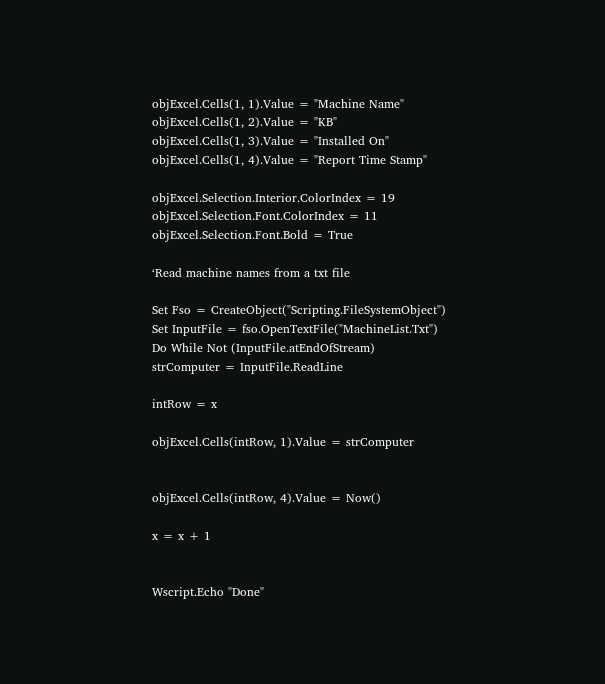objExcel.Cells(1, 1).Value = "Machine Name"
objExcel.Cells(1, 2).Value = "KB"
objExcel.Cells(1, 3).Value = "Installed On"
objExcel.Cells(1, 4).Value = "Report Time Stamp"

objExcel.Selection.Interior.ColorIndex = 19
objExcel.Selection.Font.ColorIndex = 11
objExcel.Selection.Font.Bold = True

‘Read machine names from a txt file

Set Fso = CreateObject("Scripting.FileSystemObject")
Set InputFile = fso.OpenTextFile("MachineList.Txt")
Do While Not (InputFile.atEndOfStream)
strComputer = InputFile.ReadLine

intRow = x

objExcel.Cells(intRow, 1).Value = strComputer


objExcel.Cells(intRow, 4).Value = Now()

x = x + 1


Wscript.Echo "Done"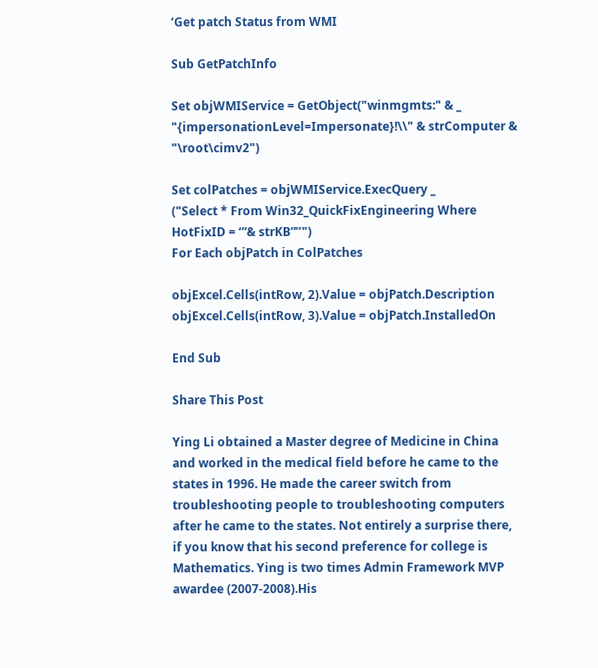‘Get patch Status from WMI

Sub GetPatchInfo

Set objWMIService = GetObject("winmgmts:" & _
"{impersonationLevel=Impersonate}!\\" & strComputer & "\root\cimv2")

Set colPatches = objWMIService.ExecQuery _
("Select * From Win32_QuickFixEngineering Where HotFixID = ‘”& strKB”’’")
For Each objPatch in ColPatches

objExcel.Cells(intRow, 2).Value = objPatch.Description
objExcel.Cells(intRow, 3).Value = objPatch.InstalledOn

End Sub

Share This Post

Ying Li obtained a Master degree of Medicine in China and worked in the medical field before he came to the states in 1996. He made the career switch from troubleshooting people to troubleshooting computers after he came to the states. Not entirely a surprise there, if you know that his second preference for college is Mathematics. Ying is two times Admin Framework MVP awardee (2007-2008).His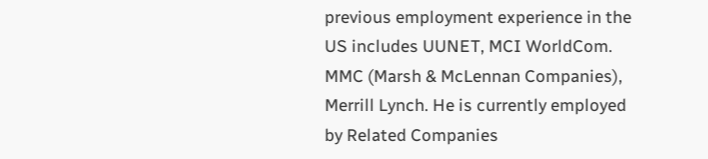previous employment experience in the US includes UUNET, MCI WorldCom. MMC (Marsh & McLennan Companies), Merrill Lynch. He is currently employed by Related Companies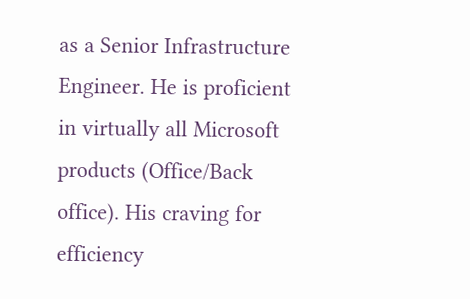as a Senior Infrastructure Engineer. He is proficient in virtually all Microsoft products (Office/Back office). His craving for efficiency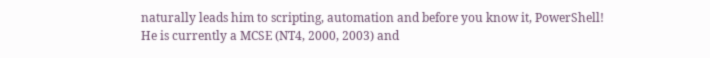naturally leads him to scripting, automation and before you know it, PowerShell! He is currently a MCSE (NT4, 2000, 2003) and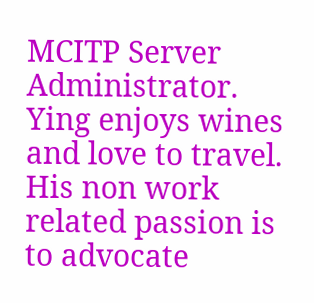MCITP Server Administrator. Ying enjoys wines and love to travel. His non work related passion is to advocate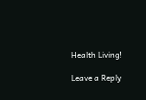Health Living!

Leave a Reply